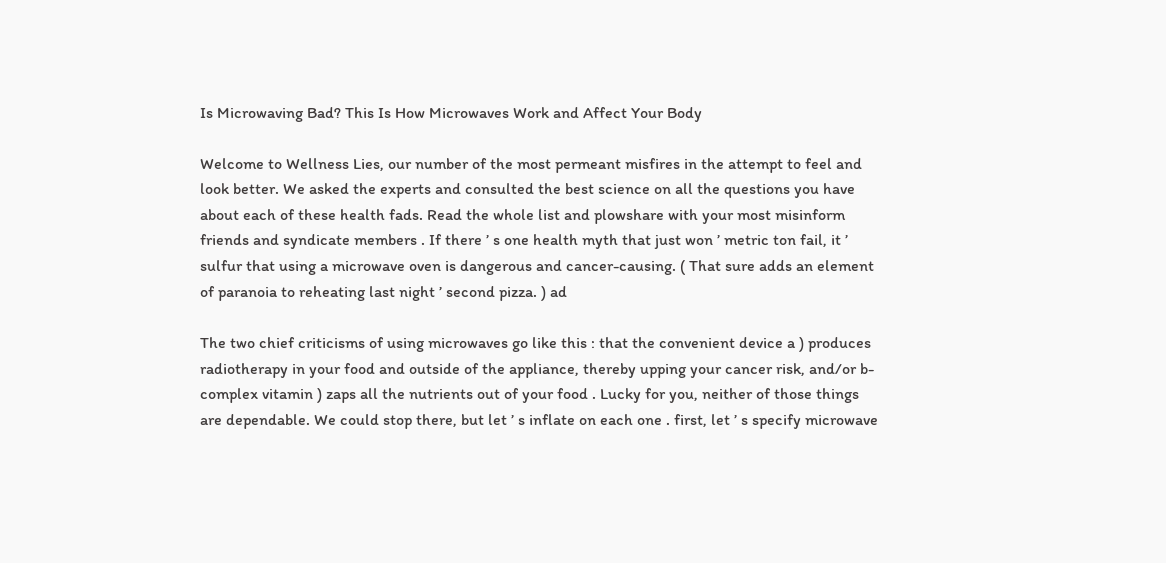Is Microwaving Bad? This Is How Microwaves Work and Affect Your Body

Welcome to Wellness Lies, our number of the most permeant misfires in the attempt to feel and look better. We asked the experts and consulted the best science on all the questions you have about each of these health fads. Read the whole list and plowshare with your most misinform friends and syndicate members . If there ’ s one health myth that just won ’ metric ton fail, it ’ sulfur that using a microwave oven is dangerous and cancer-causing. ( That sure adds an element of paranoia to reheating last night ’ second pizza. ) ad

The two chief criticisms of using microwaves go like this : that the convenient device a ) produces radiotherapy in your food and outside of the appliance, thereby upping your cancer risk, and/or b-complex vitamin ) zaps all the nutrients out of your food . Lucky for you, neither of those things are dependable. We could stop there, but let ’ s inflate on each one . first, let ’ s specify microwave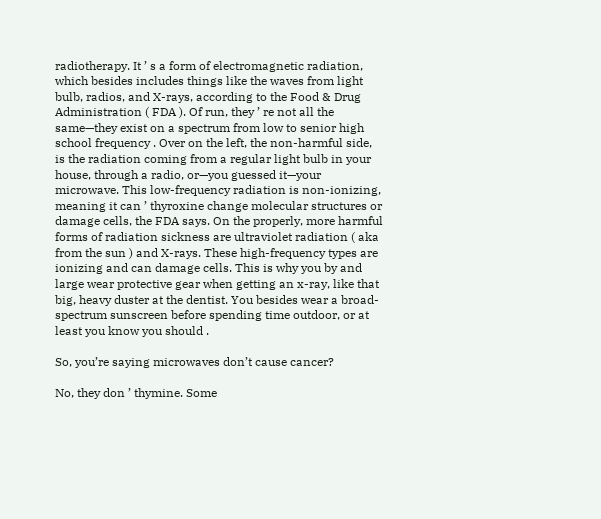radiotherapy. It ’ s a form of electromagnetic radiation, which besides includes things like the waves from light bulb, radios, and X-rays, according to the Food & Drug Administration ( FDA ). Of run, they ’ re not all the same—they exist on a spectrum from low to senior high school frequency . Over on the left, the non-harmful side, is the radiation coming from a regular light bulb in your house, through a radio, or—you guessed it—your microwave. This low-frequency radiation is non-ionizing, meaning it can ’ thyroxine change molecular structures or damage cells, the FDA says. On the properly, more harmful forms of radiation sickness are ultraviolet radiation ( aka from the sun ) and X-rays. These high-frequency types are ionizing and can damage cells. This is why you by and large wear protective gear when getting an x-ray, like that big, heavy duster at the dentist. You besides wear a broad-spectrum sunscreen before spending time outdoor, or at least you know you should .

So, you’re saying microwaves don’t cause cancer?

No, they don ’ thymine. Some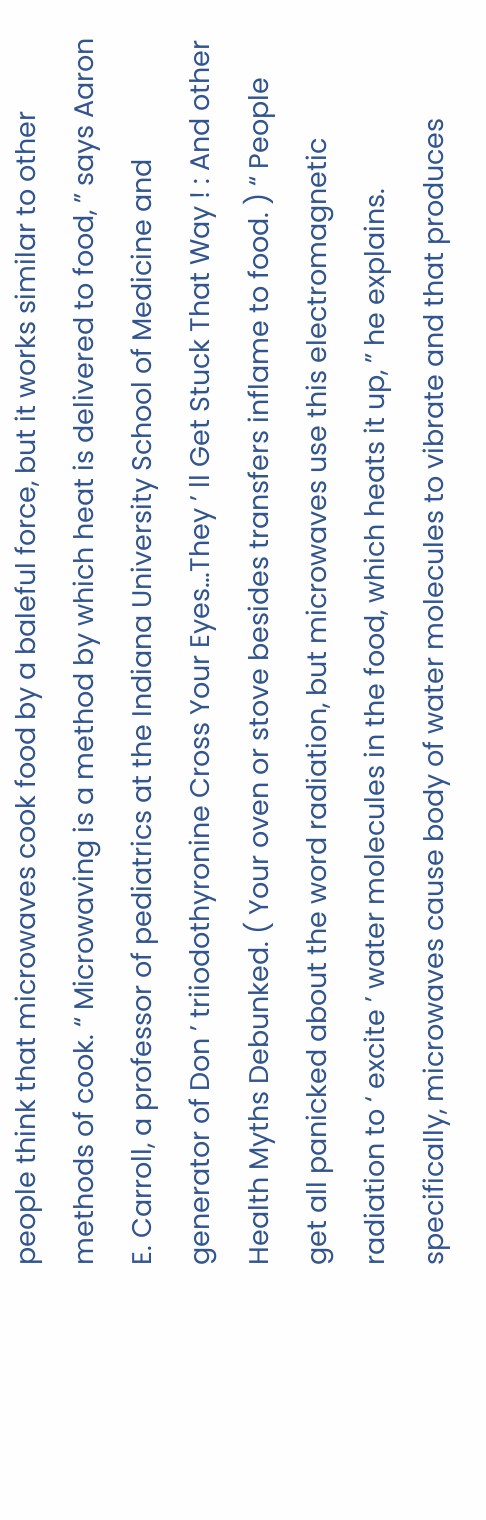people think that microwaves cook food by a baleful force, but it works similar to other methods of cook. “ Microwaving is a method by which heat is delivered to food, ” says Aaron E. Carroll, a professor of pediatrics at the Indiana University School of Medicine and generator of Don ’ triiodothyronine Cross Your Eyes…They ’ ll Get Stuck That Way ! : And other Health Myths Debunked. ( Your oven or stove besides transfers inflame to food. ) “ People get all panicked about the word radiation, but microwaves use this electromagnetic radiation to ‘ excite ’ water molecules in the food, which heats it up, ” he explains. specifically, microwaves cause body of water molecules to vibrate and that produces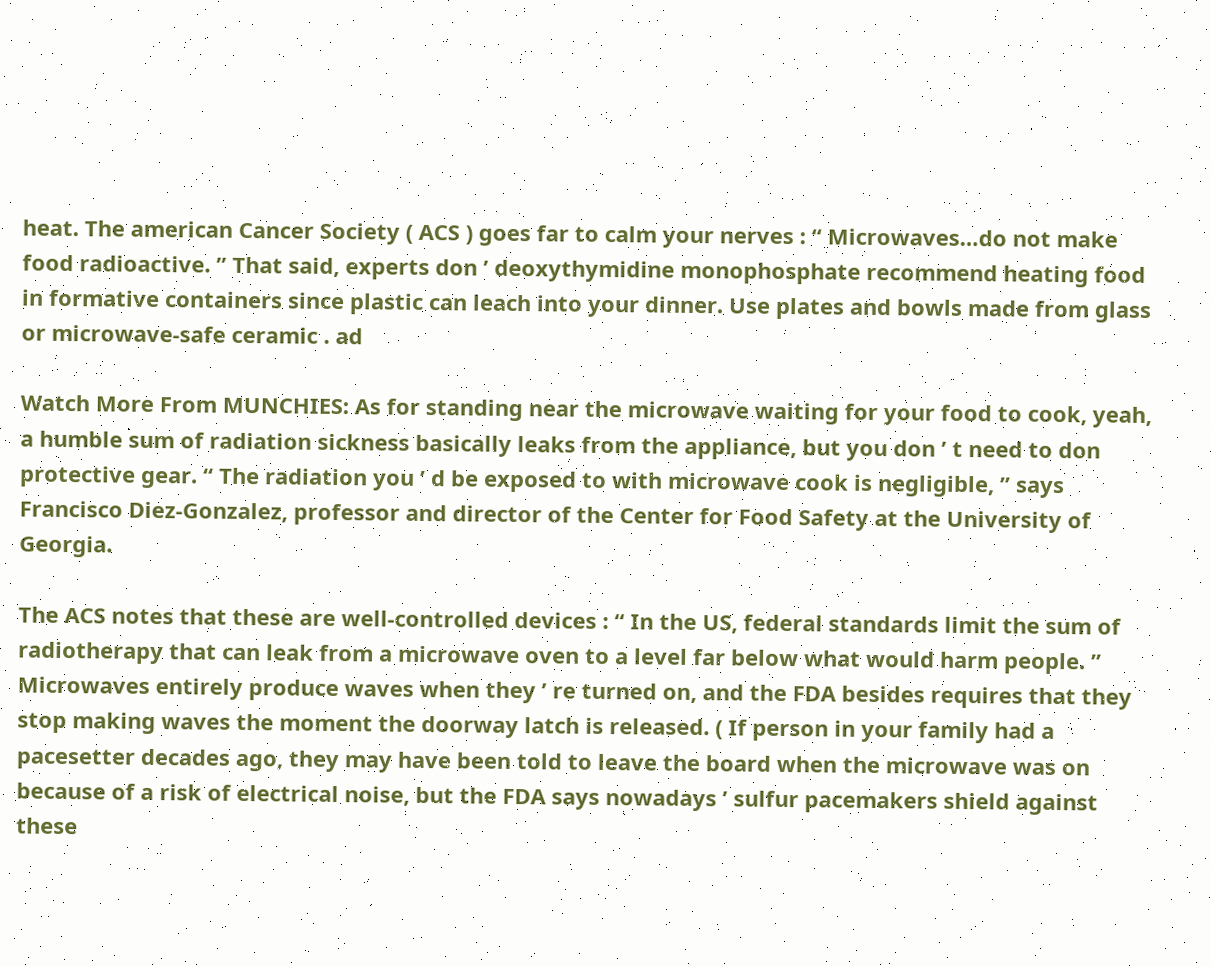heat. The american Cancer Society ( ACS ) goes far to calm your nerves : “ Microwaves…do not make food radioactive. ” That said, experts don ’ deoxythymidine monophosphate recommend heating food in formative containers since plastic can leach into your dinner. Use plates and bowls made from glass or microwave-safe ceramic . ad

Watch More From MUNCHIES: As for standing near the microwave waiting for your food to cook, yeah, a humble sum of radiation sickness basically leaks from the appliance, but you don ’ t need to don protective gear. “ The radiation you ’ d be exposed to with microwave cook is negligible, ” says Francisco Diez-Gonzalez, professor and director of the Center for Food Safety at the University of Georgia.

The ACS notes that these are well-controlled devices : “ In the US, federal standards limit the sum of radiotherapy that can leak from a microwave oven to a level far below what would harm people. ” Microwaves entirely produce waves when they ’ re turned on, and the FDA besides requires that they stop making waves the moment the doorway latch is released. ( If person in your family had a pacesetter decades ago, they may have been told to leave the board when the microwave was on because of a risk of electrical noise, but the FDA says nowadays ’ sulfur pacemakers shield against these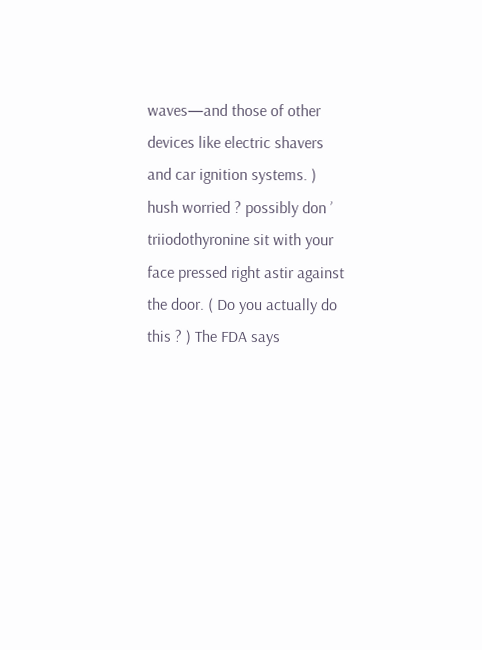waves—and those of other devices like electric shavers and car ignition systems. ) hush worried ? possibly don ’ triiodothyronine sit with your face pressed right astir against the door. ( Do you actually do this ? ) The FDA says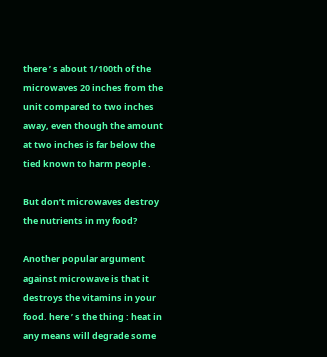there ’ s about 1/100th of the microwaves 20 inches from the unit compared to two inches away, even though the amount at two inches is far below the tied known to harm people .

But don’t microwaves destroy the nutrients in my food?

Another popular argument against microwave is that it destroys the vitamins in your food. here ’ s the thing : heat in any means will degrade some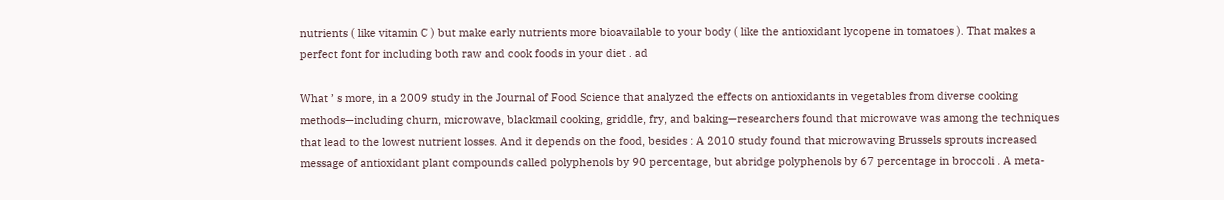nutrients ( like vitamin C ) but make early nutrients more bioavailable to your body ( like the antioxidant lycopene in tomatoes ). That makes a perfect font for including both raw and cook foods in your diet . ad

What ’ s more, in a 2009 study in the Journal of Food Science that analyzed the effects on antioxidants in vegetables from diverse cooking methods—including churn, microwave, blackmail cooking, griddle, fry, and baking—researchers found that microwave was among the techniques that lead to the lowest nutrient losses. And it depends on the food, besides : A 2010 study found that microwaving Brussels sprouts increased message of antioxidant plant compounds called polyphenols by 90 percentage, but abridge polyphenols by 67 percentage in broccoli . A meta-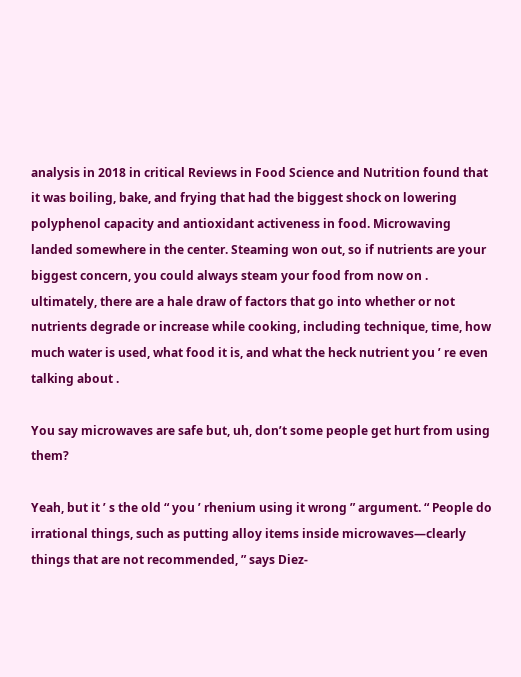analysis in 2018 in critical Reviews in Food Science and Nutrition found that it was boiling, bake, and frying that had the biggest shock on lowering polyphenol capacity and antioxidant activeness in food. Microwaving landed somewhere in the center. Steaming won out, so if nutrients are your biggest concern, you could always steam your food from now on . ultimately, there are a hale draw of factors that go into whether or not nutrients degrade or increase while cooking, including technique, time, how much water is used, what food it is, and what the heck nutrient you ’ re even talking about .

You say microwaves are safe but, uh, don’t some people get hurt from using them?

Yeah, but it ’ s the old “ you ’ rhenium using it wrong ” argument. “ People do irrational things, such as putting alloy items inside microwaves—clearly things that are not recommended, ” says Diez-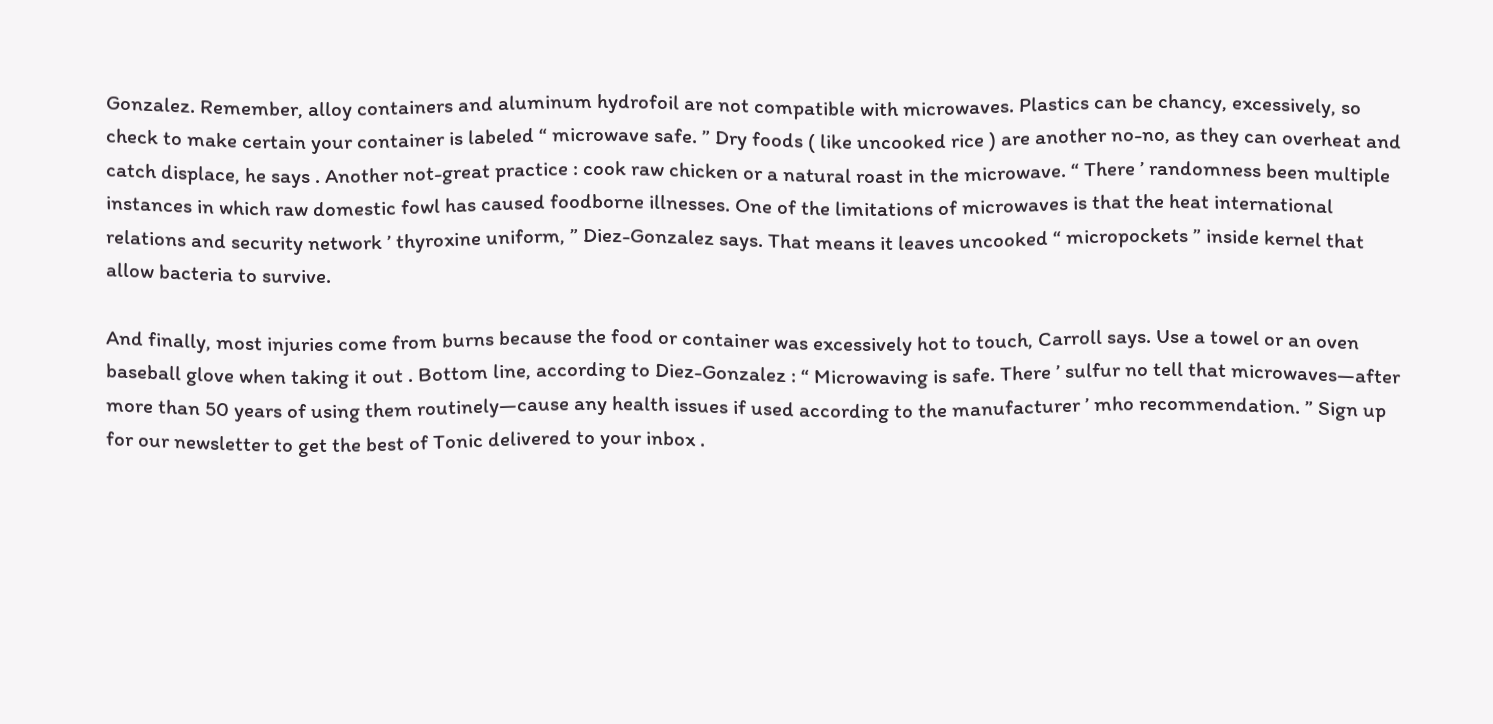Gonzalez. Remember, alloy containers and aluminum hydrofoil are not compatible with microwaves. Plastics can be chancy, excessively, so check to make certain your container is labeled “ microwave safe. ” Dry foods ( like uncooked rice ) are another no-no, as they can overheat and catch displace, he says . Another not-great practice : cook raw chicken or a natural roast in the microwave. “ There ’ randomness been multiple instances in which raw domestic fowl has caused foodborne illnesses. One of the limitations of microwaves is that the heat international relations and security network ’ thyroxine uniform, ” Diez-Gonzalez says. That means it leaves uncooked “ micropockets ” inside kernel that allow bacteria to survive.

And finally, most injuries come from burns because the food or container was excessively hot to touch, Carroll says. Use a towel or an oven baseball glove when taking it out . Bottom line, according to Diez-Gonzalez : “ Microwaving is safe. There ’ sulfur no tell that microwaves—after more than 50 years of using them routinely—cause any health issues if used according to the manufacturer ’ mho recommendation. ” Sign up for our newsletter to get the best of Tonic delivered to your inbox .